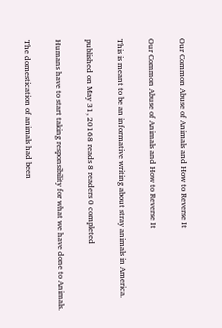Our Common Abuse of Animals and How to Reverse It

Our Common Abuse of Animals and How to Reverse It

This is meant to be an informative writing about stray animals in America.

published on May 31, 20168 reads 8 readers 0 completed

Humans have to start taking responsibility for what we have done to Animals.

The domestication of animals had been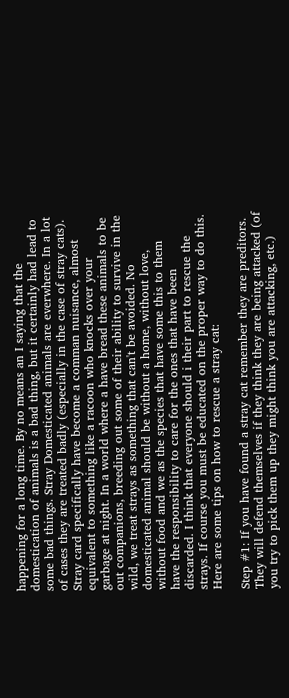happening for a long time. By no means an I saying that the domestication of animals is a bad thing, but it certainly had lead to some bad things. Stray Domesticated animals are everwhere. In a lot of cases they are treated badly (especially in the case of stray cats). Stray card specifically have become a comman nuisance, almost equivalent to something like a racoon who knocks over your garbage at night. In a world where a have bread these animals to be out companions, breeding out some of their ability to survive in the wild, we treat strays as something that can't be avoided. No domesticated animal should be without a home, without love, without food and we as the species that have some this to them have the responsibility to care for the ones that have been discarded. I think that everyone should i their part to rescue the strays. If course you must be educated on the proper way to do this. Here are some tips on how to rescue a stray cat:

Step #1: If you have found a stray cat remember they are preditors. They will defend themselves if they think they are being attacked (of you try to pick them up they might think you are attacking, etc.)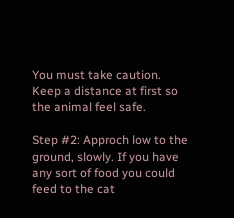You must take caution. Keep a distance at first so the animal feel safe.

Step #2: Approch low to the ground, slowly. If you have any sort of food you could feed to the cat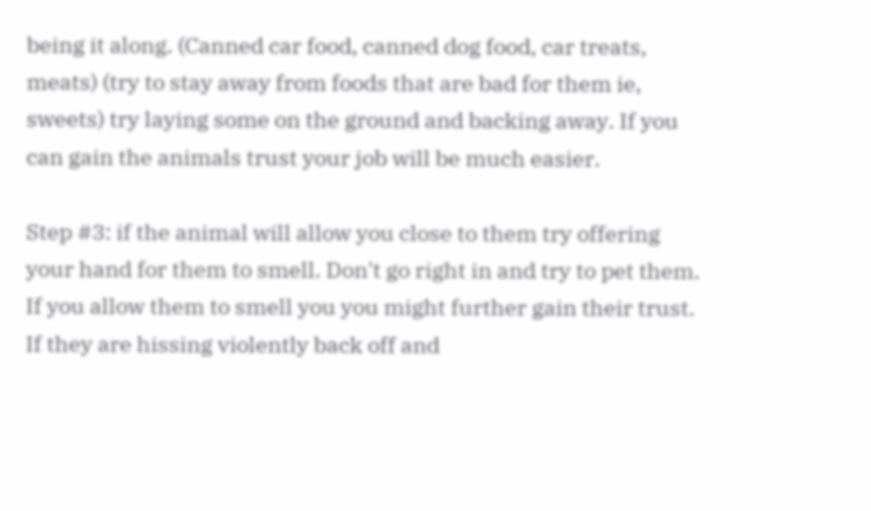being it along. (Canned car food, canned dog food, car treats, meats) (try to stay away from foods that are bad for them ie, sweets) try laying some on the ground and backing away. If you can gain the animals trust your job will be much easier.

Step #3: if the animal will allow you close to them try offering your hand for them to smell. Don't go right in and try to pet them. If you allow them to smell you you might further gain their trust. If they are hissing violently back off and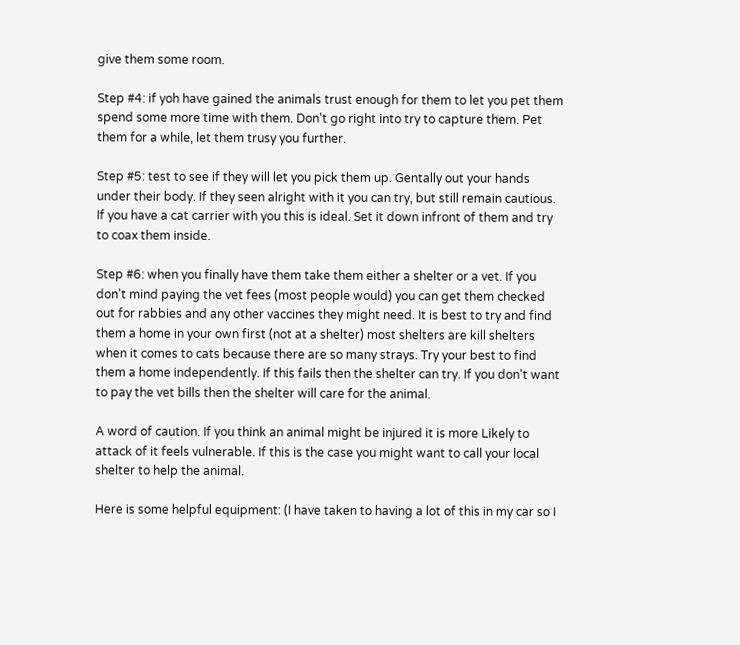give them some room.

Step #4: if yoh have gained the animals trust enough for them to let you pet them spend some more time with them. Don't go right into try to capture them. Pet them for a while, let them trusy you further.

Step #5: test to see if they will let you pick them up. Gentally out your hands under their body. If they seen alright with it you can try, but still remain cautious. If you have a cat carrier with you this is ideal. Set it down infront of them and try to coax them inside.

Step #6: when you finally have them take them either a shelter or a vet. If you don't mind paying the vet fees (most people would) you can get them checked out for rabbies and any other vaccines they might need. It is best to try and find them a home in your own first (not at a shelter) most shelters are kill shelters when it comes to cats because there are so many strays. Try your best to find them a home independently. If this fails then the shelter can try. If you don't want to pay the vet bills then the shelter will care for the animal.

A word of caution. If you think an animal might be injured it is more Likely to attack of it feels vulnerable. If this is the case you might want to call your local shelter to help the animal.

Here is some helpful equipment: (I have taken to having a lot of this in my car so I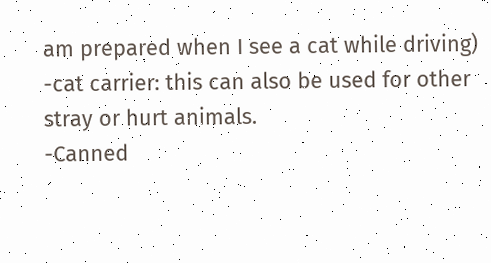am prepared when I see a cat while driving)
-cat carrier: this can also be used for other stray or hurt animals.
-Canned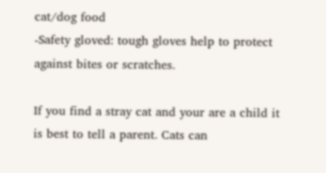cat/dog food
-Safety gloved: tough gloves help to protect against bites or scratches.

If you find a stray cat and your are a child it is best to tell a parent. Cats can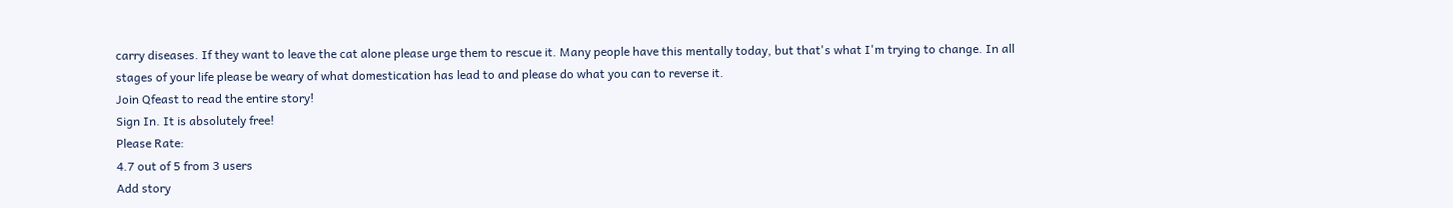carry diseases. If they want to leave the cat alone please urge them to rescue it. Many people have this mentally today, but that's what I'm trying to change. In all stages of your life please be weary of what domestication has lead to and please do what you can to reverse it.
Join Qfeast to read the entire story!
Sign In. It is absolutely free!
Please Rate:
4.7 out of 5 from 3 users
Add story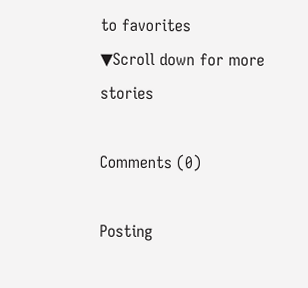to favorites
▼Scroll down for more stories

Comments (0)

Posting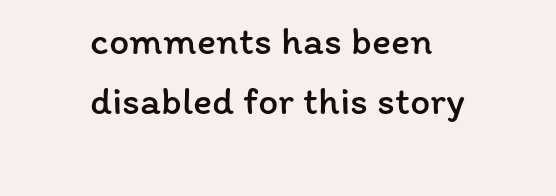comments has been disabled for this story